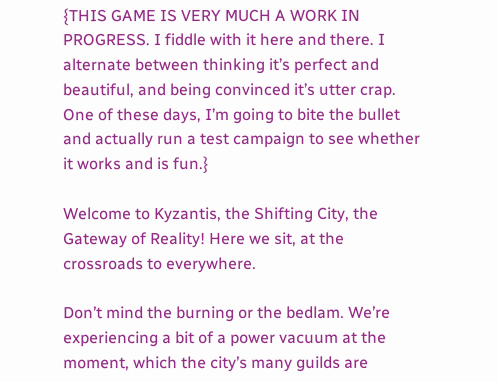{THIS GAME IS VERY MUCH A WORK IN PROGRESS. I fiddle with it here and there. I alternate between thinking it’s perfect and beautiful, and being convinced it’s utter crap. One of these days, I’m going to bite the bullet and actually run a test campaign to see whether it works and is fun.}

Welcome to Kyzantis, the Shifting City, the Gateway of Reality! Here we sit, at the crossroads to everywhere.

Don’t mind the burning or the bedlam. We’re experiencing a bit of a power vacuum at the moment, which the city’s many guilds are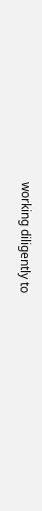working diligently to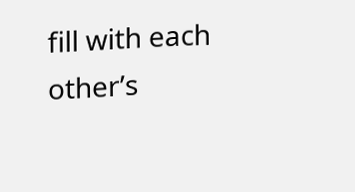fill with each other’s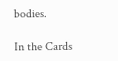bodies.

In the Cards